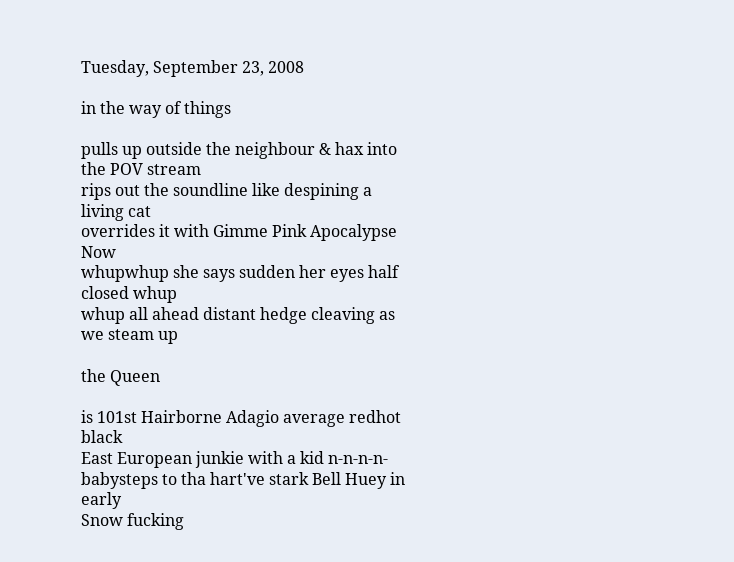Tuesday, September 23, 2008

in the way of things

pulls up outside the neighbour & hax into the POV stream
rips out the soundline like despining a living cat
overrides it with Gimme Pink Apocalypse Now
whupwhup she says sudden her eyes half closed whup
whup all ahead distant hedge cleaving as we steam up

the Queen

is 101st Hairborne Adagio average redhot black
East European junkie with a kid n-n-n-n-
babysteps to tha hart've stark Bell Huey in early
Snow fucking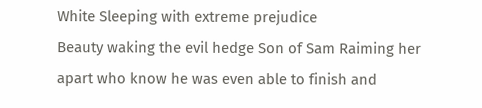White Sleeping with extreme prejudice
Beauty waking the evil hedge Son of Sam Raiming her
apart who know he was even able to finish and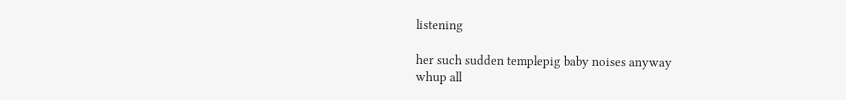listening

her such sudden templepig baby noises anyway
whup all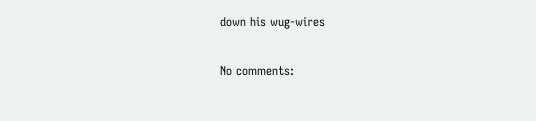down his wug-wires

No comments: